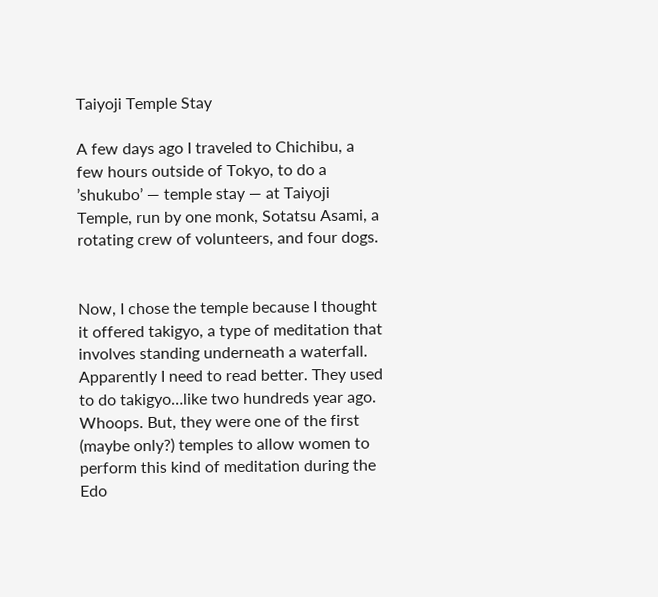Taiyoji Temple Stay

A few days ago I traveled to Chichibu, a few hours outside of Tokyo, to do a ’shukubo’ — temple stay — at Taiyoji Temple, run by one monk, Sotatsu Asami, a rotating crew of volunteers, and four dogs.


Now, I chose the temple because I thought it offered takigyo, a type of meditation that involves standing underneath a waterfall. Apparently I need to read better. They used to do takigyo…like two hundreds year ago. Whoops. But, they were one of the first (maybe only?) temples to allow women to perform this kind of meditation during the Edo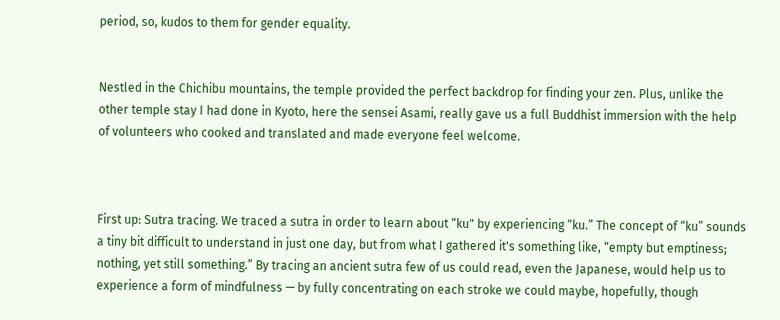period, so, kudos to them for gender equality.


Nestled in the Chichibu mountains, the temple provided the perfect backdrop for finding your zen. Plus, unlike the other temple stay I had done in Kyoto, here the sensei Asami, really gave us a full Buddhist immersion with the help of volunteers who cooked and translated and made everyone feel welcome.



First up: Sutra tracing. We traced a sutra in order to learn about “ku" by experiencing “ku.” The concept of “ku” sounds a tiny bit difficult to understand in just one day, but from what I gathered it's something like, “empty but emptiness; nothing, yet still something.” By tracing an ancient sutra few of us could read, even the Japanese, would help us to experience a form of mindfulness — by fully concentrating on each stroke we could maybe, hopefully, though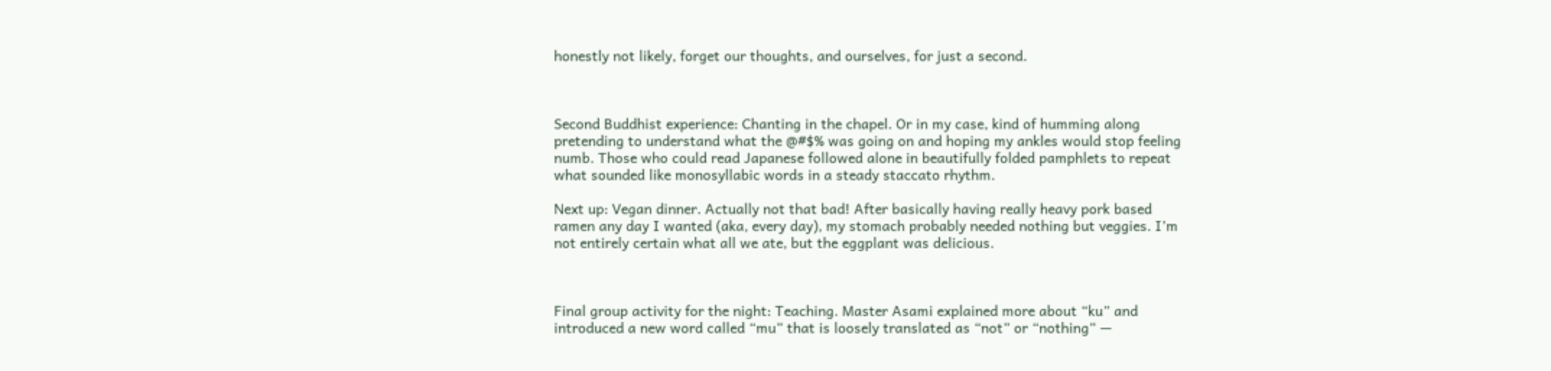honestly not likely, forget our thoughts, and ourselves, for just a second.



Second Buddhist experience: Chanting in the chapel. Or in my case, kind of humming along pretending to understand what the @#$% was going on and hoping my ankles would stop feeling numb. Those who could read Japanese followed alone in beautifully folded pamphlets to repeat what sounded like monosyllabic words in a steady staccato rhythm.

Next up: Vegan dinner. Actually not that bad! After basically having really heavy pork based ramen any day I wanted (aka, every day), my stomach probably needed nothing but veggies. I’m not entirely certain what all we ate, but the eggplant was delicious.



Final group activity for the night: Teaching. Master Asami explained more about “ku” and introduced a new word called “mu” that is loosely translated as “not” or “nothing” —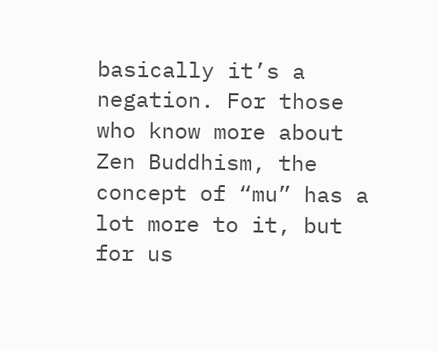basically it’s a negation. For those who know more about Zen Buddhism, the concept of “mu” has a lot more to it, but for us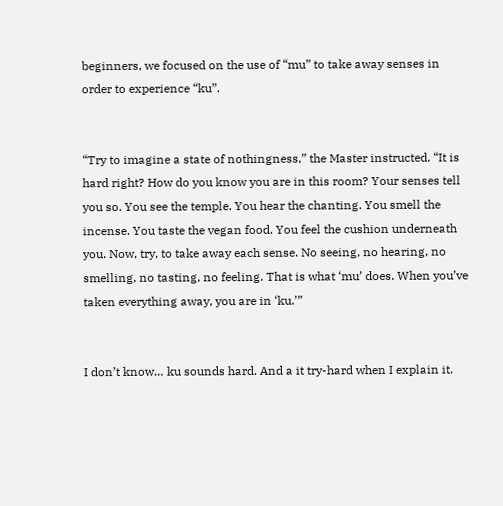beginners, we focused on the use of “mu” to take away senses in order to experience “ku”.


“Try to imagine a state of nothingness,” the Master instructed. “It is hard right? How do you know you are in this room? Your senses tell you so. You see the temple. You hear the chanting. You smell the incense. You taste the vegan food. You feel the cushion underneath you. Now, try, to take away each sense. No seeing, no hearing, no smelling, no tasting, no feeling. That is what ‘mu’ does. When you’ve taken everything away, you are in ‘ku.’”


I don’t know… ku sounds hard. And a it try-hard when I explain it.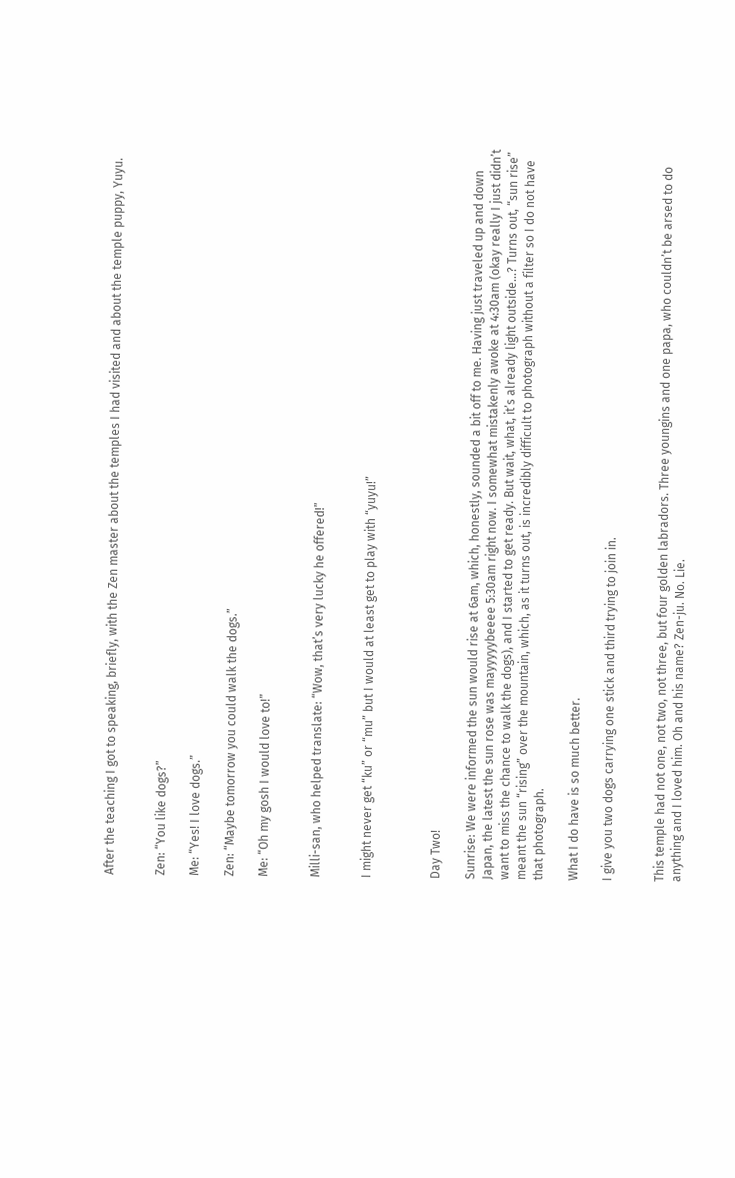After the teaching I got to speaking, briefly, with the Zen master about the temples I had visited and about the temple puppy, Yuyu.


Zen: “You like dogs?”

Me: “Yes! I love dogs.”

Zen: “Maybe tomorrow you could walk the dogs.”

Me: “Oh my gosh I would love to!”


Milli-san, who helped translate: “Wow, that’s very lucky he offered!”


I might never get “ku” or “mu” but I would at least get to play with “yuyu!”



Day Two!

Sunrise: We were informed the sun would rise at 6am, which, honestly, sounded a bit off to me. Having just traveled up and down Japan, the latest the sun rose was mayyyyybeeee 5:30am right now. I somewhat mistakenly awoke at 4:30am (okay really I just didn’t want to miss the chance to walk the dogs), and I started to get ready. But wait, what, it’s already light outside…? Turns out, “sun rise” meant the sun “rising” over the mountain, which, as it turns out, is incredibly difficult to photograph without a filter so I do not have that photograph.

What I do have is so much better.

I give you two dogs carrying one stick and third trying to join in.


This temple had not one, not two, not three, but four golden labradors. Three youngins and one papa, who couldn’t be arsed to do anything and I loved him. Oh and his name? Zen-ju. No. Lie.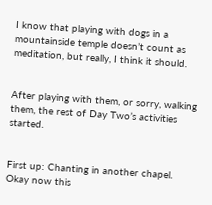I know that playing with dogs in a mountainside temple doesn’t count as meditation, but really, I think it should.


After playing with them, or sorry, walking them, the rest of Day Two’s activities started.


First up: Chanting in another chapel. Okay now this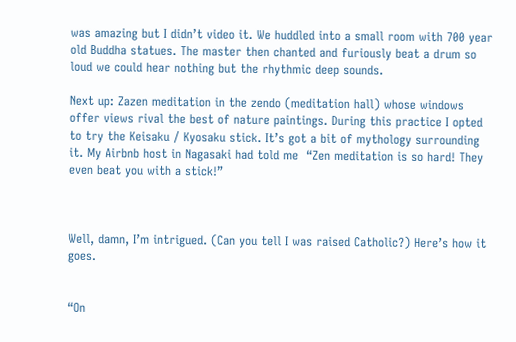was amazing but I didn’t video it. We huddled into a small room with 700 year old Buddha statues. The master then chanted and furiously beat a drum so loud we could hear nothing but the rhythmic deep sounds.

Next up: Zazen meditation in the zendo (meditation hall) whose windows offer views rival the best of nature paintings. During this practice I opted to try the Keisaku / Kyosaku stick. It’s got a bit of mythology surrounding it. My Airbnb host in Nagasaki had told me  “Zen meditation is so hard! They even beat you with a stick!”



Well, damn, I’m intrigued. (Can you tell I was raised Catholic?) Here’s how it goes.


“On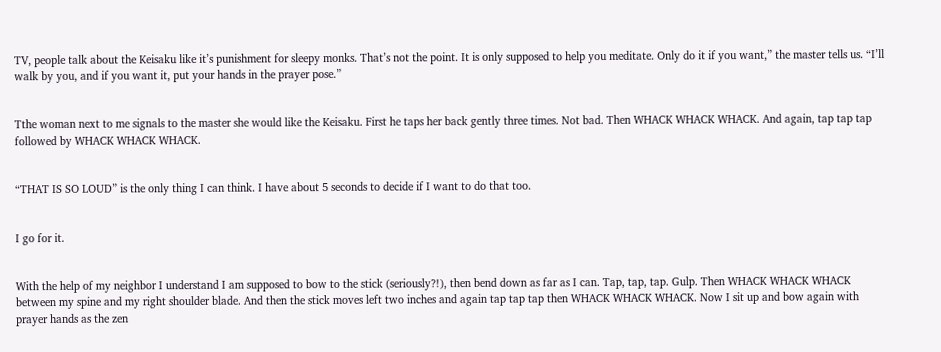TV, people talk about the Keisaku like it’s punishment for sleepy monks. That’s not the point. It is only supposed to help you meditate. Only do it if you want,” the master tells us. “I’ll walk by you, and if you want it, put your hands in the prayer pose.”


Tthe woman next to me signals to the master she would like the Keisaku. First he taps her back gently three times. Not bad. Then WHACK WHACK WHACK. And again, tap tap tap followed by WHACK WHACK WHACK.


“THAT IS SO LOUD” is the only thing I can think. I have about 5 seconds to decide if I want to do that too.


I go for it.


With the help of my neighbor I understand I am supposed to bow to the stick (seriously?!), then bend down as far as I can. Tap, tap, tap. Gulp. Then WHACK WHACK WHACK between my spine and my right shoulder blade. And then the stick moves left two inches and again tap tap tap then WHACK WHACK WHACK. Now I sit up and bow again with prayer hands as the zen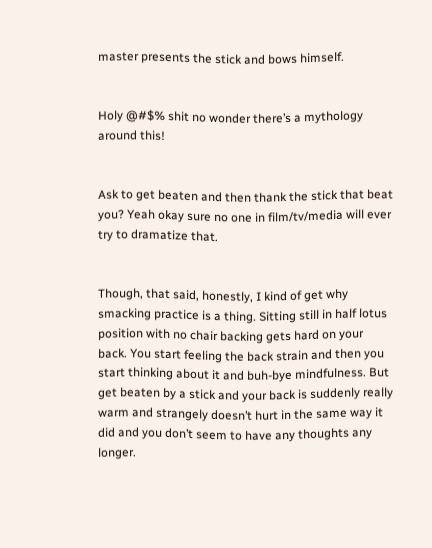master presents the stick and bows himself.


Holy @#$% shit no wonder there’s a mythology around this!


Ask to get beaten and then thank the stick that beat you? Yeah okay sure no one in film/tv/media will ever try to dramatize that.


Though, that said, honestly, I kind of get why smacking practice is a thing. Sitting still in half lotus position with no chair backing gets hard on your back. You start feeling the back strain and then you start thinking about it and buh-bye mindfulness. But get beaten by a stick and your back is suddenly really warm and strangely doesn’t hurt in the same way it did and you don’t seem to have any thoughts any longer.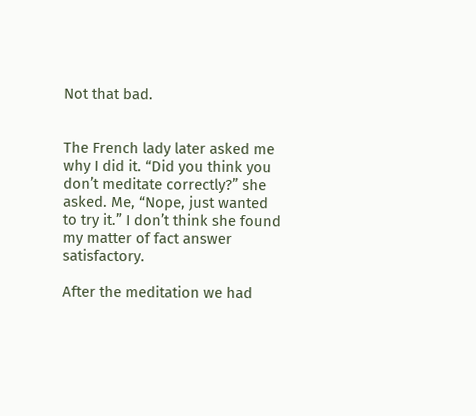Not that bad.


The French lady later asked me why I did it. “Did you think you don’t meditate correctly?” she asked. Me, “Nope, just wanted to try it.” I don’t think she found my matter of fact answer satisfactory.

After the meditation we had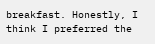breakfast. Honestly, I think I preferred the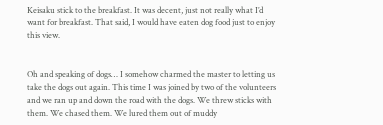Keisaku stick to the breakfast. It was decent, just not really what I’d want for breakfast. That said, I would have eaten dog food just to enjoy this view.


Oh and speaking of dogs… I somehow charmed the master to letting us take the dogs out again. This time I was joined by two of the volunteers and we ran up and down the road with the dogs. We threw sticks with them. We chased them. We lured them out of muddy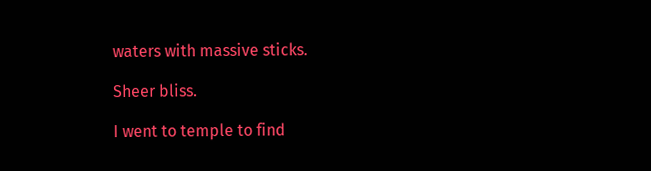waters with massive sticks.

Sheer bliss.

I went to temple to find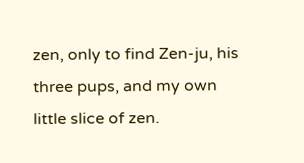zen, only to find Zen-ju, his three pups, and my own little slice of zen.